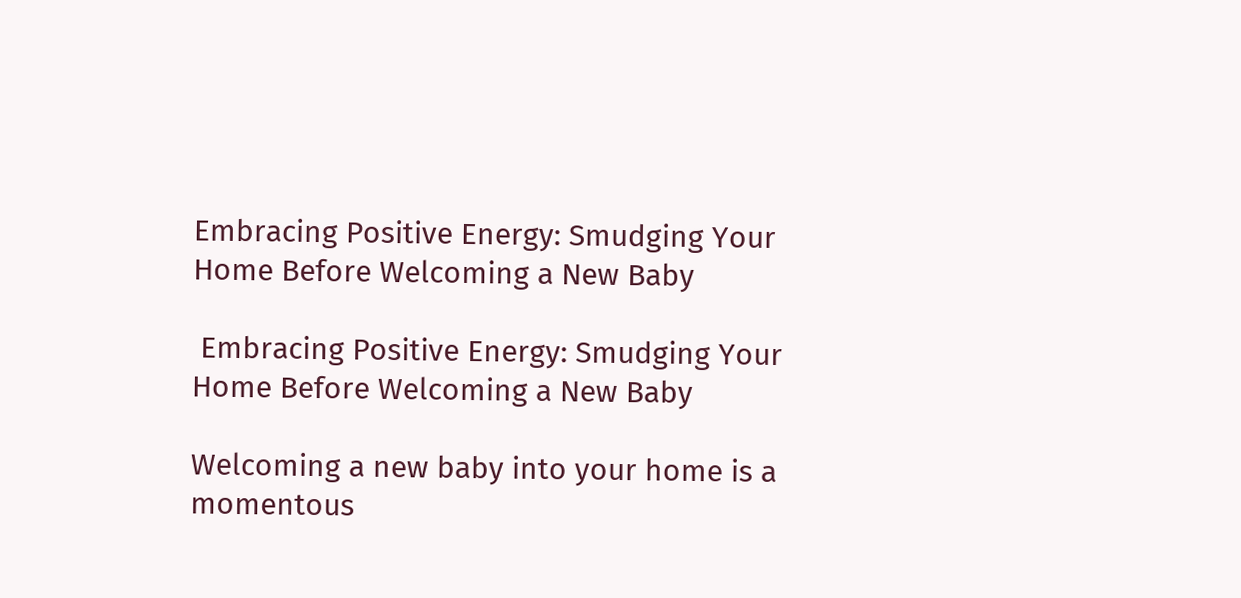Embracing Positive Energy: Smudging Your Home Before Welcoming a New Baby

 Embracing Positive Energy: Smudging Your Home Before Welcoming a New Baby

Welcoming a new baby into your home is a momentous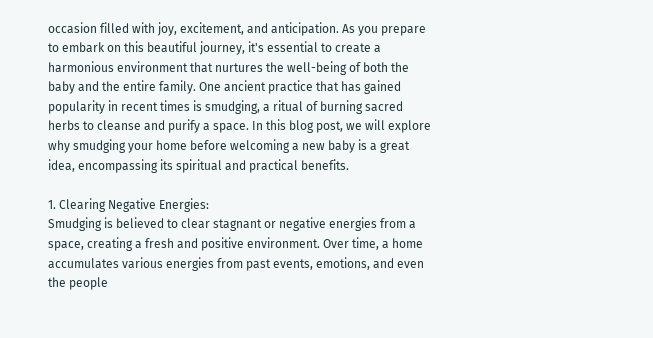occasion filled with joy, excitement, and anticipation. As you prepare to embark on this beautiful journey, it's essential to create a harmonious environment that nurtures the well-being of both the baby and the entire family. One ancient practice that has gained popularity in recent times is smudging, a ritual of burning sacred herbs to cleanse and purify a space. In this blog post, we will explore why smudging your home before welcoming a new baby is a great idea, encompassing its spiritual and practical benefits.

1. Clearing Negative Energies:
Smudging is believed to clear stagnant or negative energies from a space, creating a fresh and positive environment. Over time, a home accumulates various energies from past events, emotions, and even the people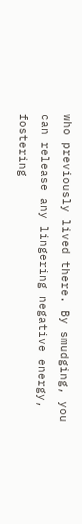who previously lived there. By smudging, you can release any lingering negative energy, fostering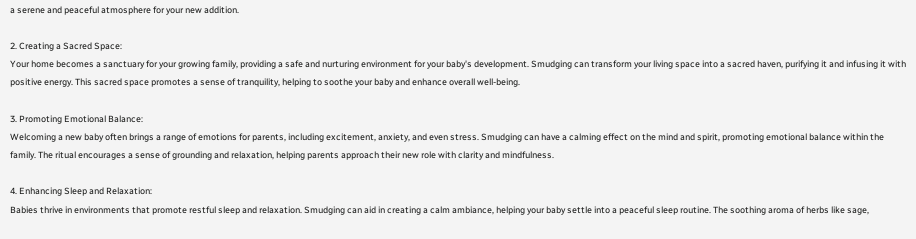a serene and peaceful atmosphere for your new addition.

2. Creating a Sacred Space:
Your home becomes a sanctuary for your growing family, providing a safe and nurturing environment for your baby's development. Smudging can transform your living space into a sacred haven, purifying it and infusing it with positive energy. This sacred space promotes a sense of tranquility, helping to soothe your baby and enhance overall well-being.

3. Promoting Emotional Balance:
Welcoming a new baby often brings a range of emotions for parents, including excitement, anxiety, and even stress. Smudging can have a calming effect on the mind and spirit, promoting emotional balance within the family. The ritual encourages a sense of grounding and relaxation, helping parents approach their new role with clarity and mindfulness.

4. Enhancing Sleep and Relaxation:
Babies thrive in environments that promote restful sleep and relaxation. Smudging can aid in creating a calm ambiance, helping your baby settle into a peaceful sleep routine. The soothing aroma of herbs like sage,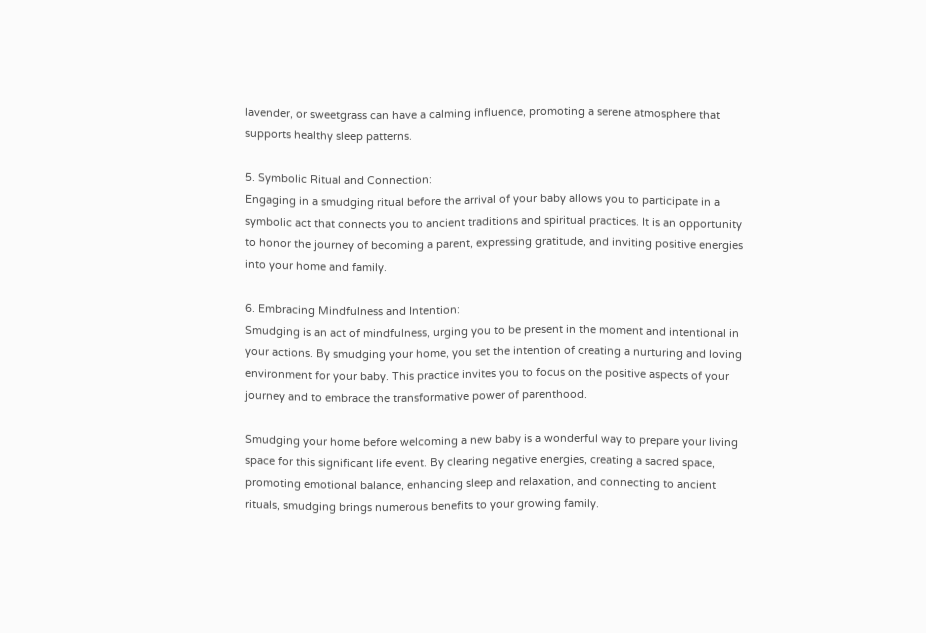lavender, or sweetgrass can have a calming influence, promoting a serene atmosphere that supports healthy sleep patterns.

5. Symbolic Ritual and Connection:
Engaging in a smudging ritual before the arrival of your baby allows you to participate in a symbolic act that connects you to ancient traditions and spiritual practices. It is an opportunity to honor the journey of becoming a parent, expressing gratitude, and inviting positive energies into your home and family.

6. Embracing Mindfulness and Intention:
Smudging is an act of mindfulness, urging you to be present in the moment and intentional in your actions. By smudging your home, you set the intention of creating a nurturing and loving environment for your baby. This practice invites you to focus on the positive aspects of your journey and to embrace the transformative power of parenthood.

Smudging your home before welcoming a new baby is a wonderful way to prepare your living space for this significant life event. By clearing negative energies, creating a sacred space, promoting emotional balance, enhancing sleep and relaxation, and connecting to ancient rituals, smudging brings numerous benefits to your growing family.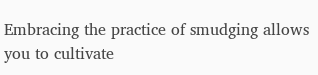Embracing the practice of smudging allows you to cultivate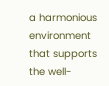a harmonious environment that supports the well-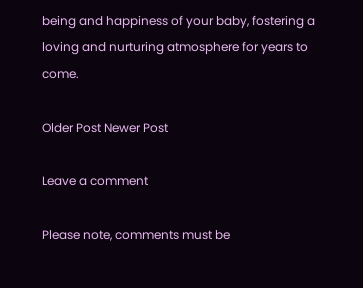being and happiness of your baby, fostering a loving and nurturing atmosphere for years to come.

Older Post Newer Post

Leave a comment

Please note, comments must be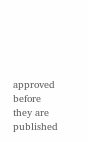approved before they are published